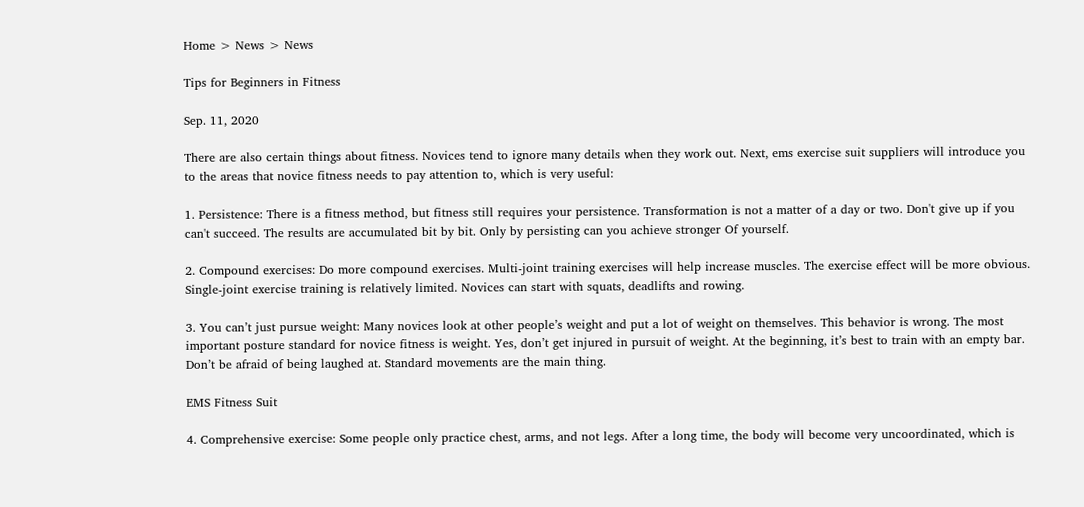Home > News > News

Tips for Beginners in Fitness

Sep. 11, 2020

There are also certain things about fitness. Novices tend to ignore many details when they work out. Next, ems exercise suit suppliers will introduce you to the areas that novice fitness needs to pay attention to, which is very useful:

1. Persistence: There is a fitness method, but fitness still requires your persistence. Transformation is not a matter of a day or two. Don't give up if you can't succeed. The results are accumulated bit by bit. Only by persisting can you achieve stronger Of yourself.

2. Compound exercises: Do more compound exercises. Multi-joint training exercises will help increase muscles. The exercise effect will be more obvious. Single-joint exercise training is relatively limited. Novices can start with squats, deadlifts and rowing.

3. You can’t just pursue weight: Many novices look at other people’s weight and put a lot of weight on themselves. This behavior is wrong. The most important posture standard for novice fitness is weight. Yes, don’t get injured in pursuit of weight. At the beginning, it’s best to train with an empty bar. Don’t be afraid of being laughed at. Standard movements are the main thing.

EMS Fitness Suit

4. Comprehensive exercise: Some people only practice chest, arms, and not legs. After a long time, the body will become very uncoordinated, which is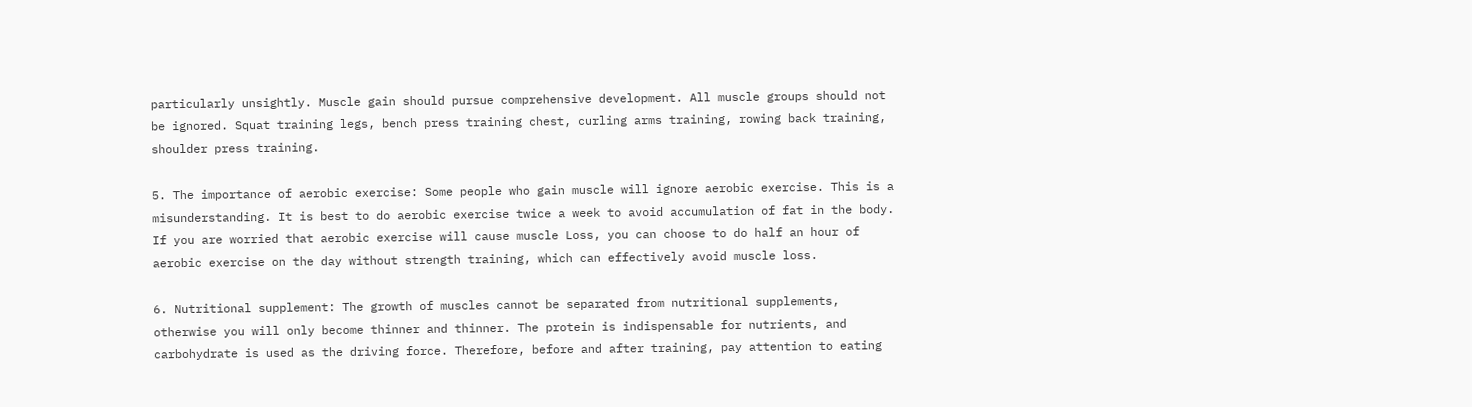particularly unsightly. Muscle gain should pursue comprehensive development. All muscle groups should not be ignored. Squat training legs, bench press training chest, curling arms training, rowing back training, shoulder press training.

5. The importance of aerobic exercise: Some people who gain muscle will ignore aerobic exercise. This is a misunderstanding. It is best to do aerobic exercise twice a week to avoid accumulation of fat in the body. If you are worried that aerobic exercise will cause muscle Loss, you can choose to do half an hour of aerobic exercise on the day without strength training, which can effectively avoid muscle loss.

6. Nutritional supplement: The growth of muscles cannot be separated from nutritional supplements, otherwise you will only become thinner and thinner. The protein is indispensable for nutrients, and carbohydrate is used as the driving force. Therefore, before and after training, pay attention to eating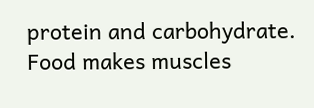protein and carbohydrate. Food makes muscles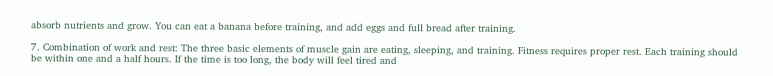absorb nutrients and grow. You can eat a banana before training, and add eggs and full bread after training.

7. Combination of work and rest: The three basic elements of muscle gain are eating, sleeping, and training. Fitness requires proper rest. Each training should be within one and a half hours. If the time is too long, the body will feel tired and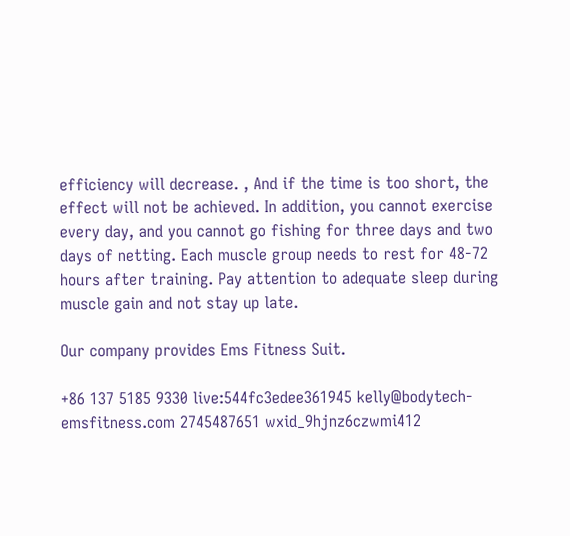efficiency will decrease. , And if the time is too short, the effect will not be achieved. In addition, you cannot exercise every day, and you cannot go fishing for three days and two days of netting. Each muscle group needs to rest for 48-72 hours after training. Pay attention to adequate sleep during muscle gain and not stay up late.

Our company provides Ems Fitness Suit.

+86 137 5185 9330 live:544fc3edee361945 kelly@bodytech-emsfitness.com 2745487651 wxid_9hjnz6czwmi412